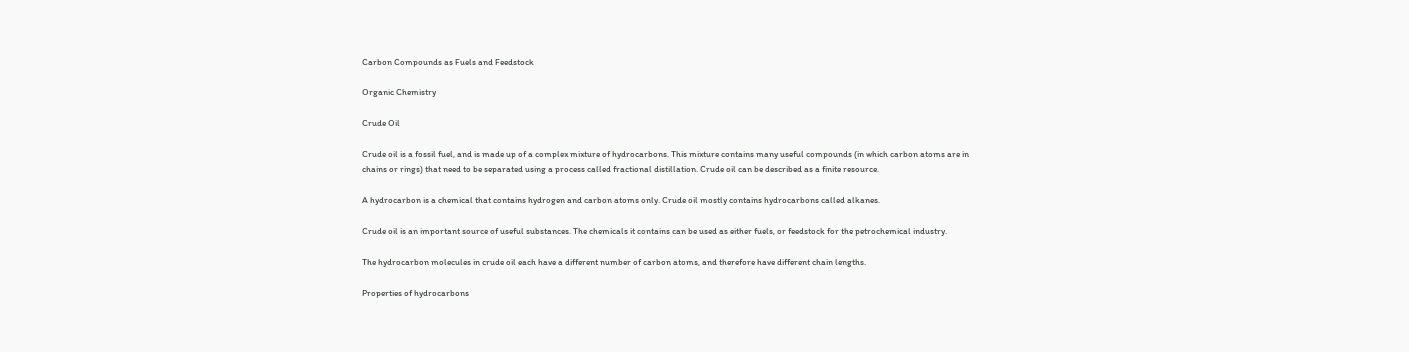Carbon Compounds as Fuels and Feedstock

Organic Chemistry

Crude Oil

Crude oil is a fossil fuel, and is made up of a complex mixture of hydrocarbons. This mixture contains many useful compounds (in which carbon atoms are in chains or rings) that need to be separated using a process called fractional distillation. Crude oil can be described as a finite resource.

A hydrocarbon is a chemical that contains hydrogen and carbon atoms only. Crude oil mostly contains hydrocarbons called alkanes.

Crude oil is an important source of useful substances. The chemicals it contains can be used as either fuels, or feedstock for the petrochemical industry.

The hydrocarbon molecules in crude oil each have a different number of carbon atoms, and therefore have different chain lengths.

Properties of hydrocarbons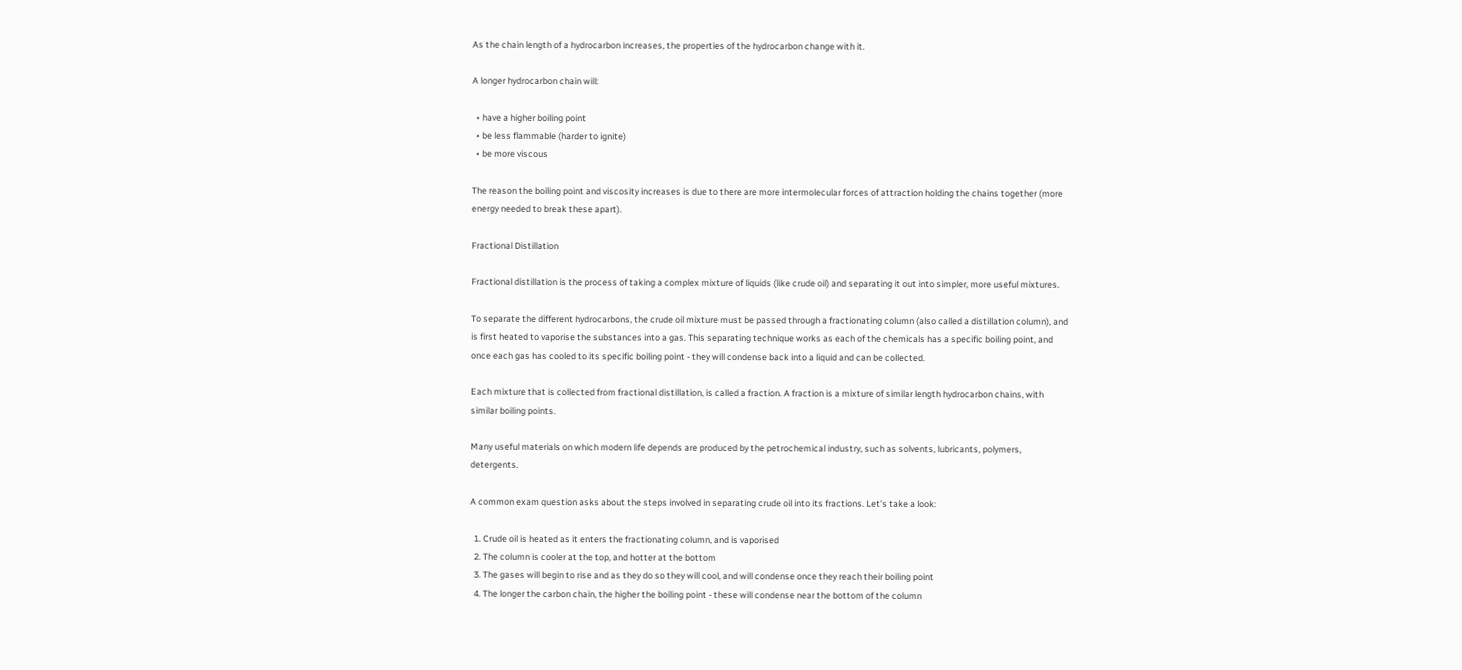As the chain length of a hydrocarbon increases, the properties of the hydrocarbon change with it.

A longer hydrocarbon chain will:

  • have a higher boiling point
  • be less flammable (harder to ignite)
  • be more viscous

The reason the boiling point and viscosity increases is due to there are more intermolecular forces of attraction holding the chains together (more energy needed to break these apart).

Fractional Distillation

Fractional distillation is the process of taking a complex mixture of liquids (like crude oil) and separating it out into simpler, more useful mixtures.

To separate the different hydrocarbons, the crude oil mixture must be passed through a fractionating column (also called a distillation column), and is first heated to vaporise the substances into a gas. This separating technique works as each of the chemicals has a specific boiling point, and once each gas has cooled to its specific boiling point - they will condense back into a liquid and can be collected.

Each mixture that is collected from fractional distillation, is called a fraction. A fraction is a mixture of similar length hydrocarbon chains, with similar boiling points.

Many useful materials on which modern life depends are produced by the petrochemical industry, such as solvents, lubricants, polymers, detergents.

A common exam question asks about the steps involved in separating crude oil into its fractions. Let's take a look:

  1. Crude oil is heated as it enters the fractionating column, and is vaporised
  2. The column is cooler at the top, and hotter at the bottom
  3. The gases will begin to rise and as they do so they will cool, and will condense once they reach their boiling point
  4. The longer the carbon chain, the higher the boiling point - these will condense near the bottom of the column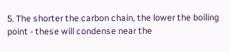5. The shorter the carbon chain, the lower the boiling point - these will condense near the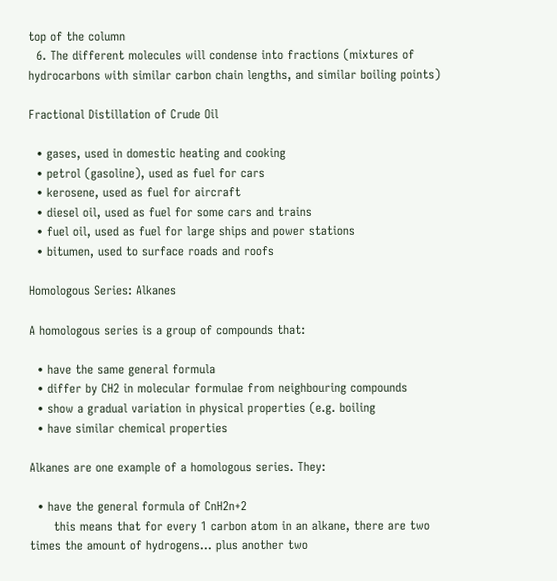top of the column
  6. The different molecules will condense into fractions (mixtures of hydrocarbons with similar carbon chain lengths, and similar boiling points)

Fractional Distillation of Crude Oil

  • gases, used in domestic heating and cooking
  • petrol (gasoline), used as fuel for cars
  • kerosene, used as fuel for aircraft
  • diesel oil, used as fuel for some cars and trains
  • fuel oil, used as fuel for large ships and power stations
  • bitumen, used to surface roads and roofs

Homologous Series: Alkanes

A homologous series is a group of compounds that:

  • have the same general formula
  • differ by CH2 in molecular formulae from neighbouring compounds
  • show a gradual variation in physical properties (e.g. boiling
  • have similar chemical properties

Alkanes are one example of a homologous series. They:

  • have the general formula of CnH2n+2
      this means that for every 1 carbon atom in an alkane, there are two times the amount of hydrogens... plus another two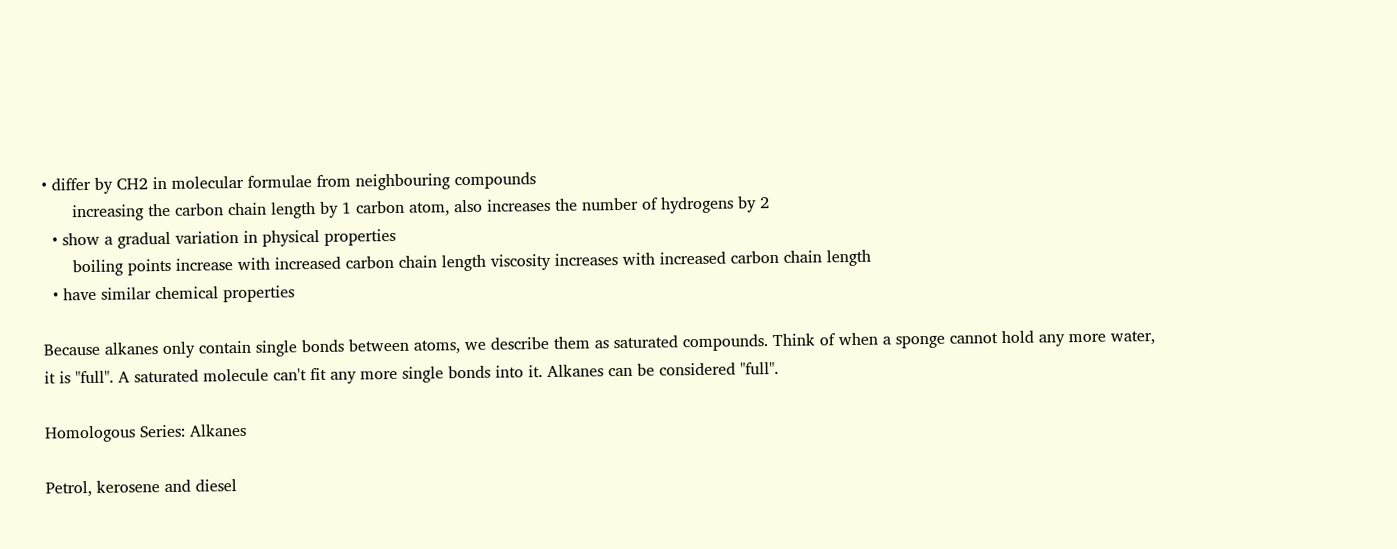• differ by CH2 in molecular formulae from neighbouring compounds
      increasing the carbon chain length by 1 carbon atom, also increases the number of hydrogens by 2
  • show a gradual variation in physical properties
      boiling points increase with increased carbon chain length viscosity increases with increased carbon chain length
  • have similar chemical properties

Because alkanes only contain single bonds between atoms, we describe them as saturated compounds. Think of when a sponge cannot hold any more water, it is "full". A saturated molecule can't fit any more single bonds into it. Alkanes can be considered "full".

Homologous Series: Alkanes

Petrol, kerosene and diesel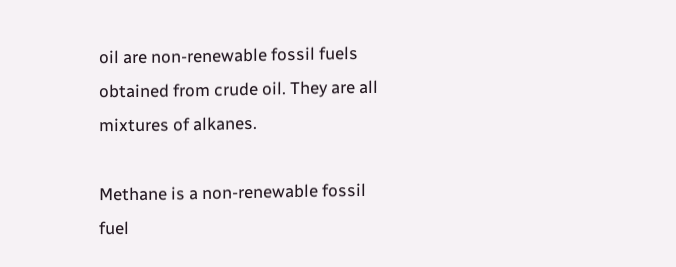oil are non-renewable fossil fuels obtained from crude oil. They are all mixtures of alkanes.

Methane is a non-renewable fossil fuel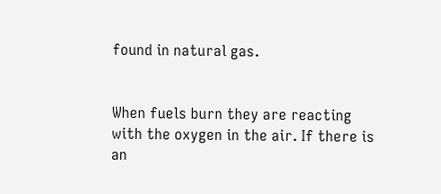found in natural gas.


When fuels burn they are reacting with the oxygen in the air. If there is an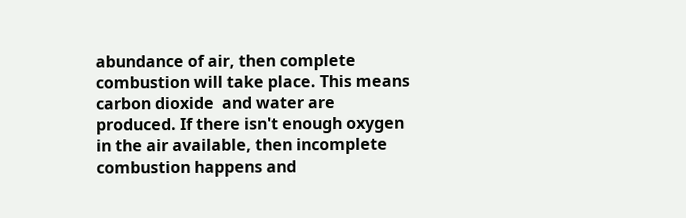abundance of air, then complete combustion will take place. This means carbon dioxide  and water are produced. If there isn't enough oxygen in the air available, then incomplete combustion happens and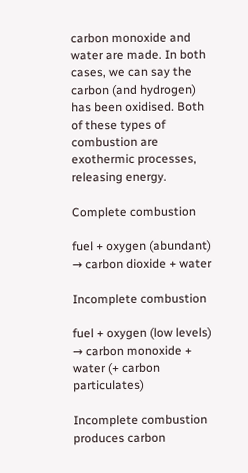carbon monoxide and water are made. In both cases, we can say the carbon (and hydrogen) has been oxidised. Both of these types of combustion are exothermic processes, releasing energy.

Complete combustion

fuel + oxygen (abundant) → carbon dioxide + water

Incomplete combustion

fuel + oxygen (low levels) → carbon monoxide + water (+ carbon particulates)

Incomplete combustion produces carbon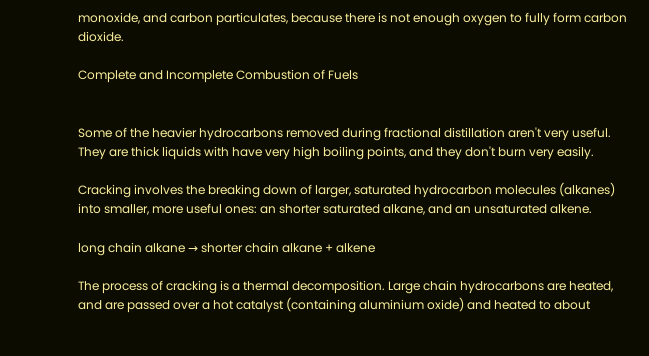monoxide, and carbon particulates, because there is not enough oxygen to fully form carbon dioxide.

Complete and Incomplete Combustion of Fuels


Some of the heavier hydrocarbons removed during fractional distillation aren't very useful. They are thick liquids with have very high boiling points, and they don't burn very easily.

Cracking involves the breaking down of larger, saturated hydrocarbon molecules (alkanes) into smaller, more useful ones: an shorter saturated alkane, and an unsaturated alkene.

long chain alkane → shorter chain alkane + alkene

The process of cracking is a thermal decomposition. Large chain hydrocarbons are heated, and are passed over a hot catalyst (containing aluminium oxide) and heated to about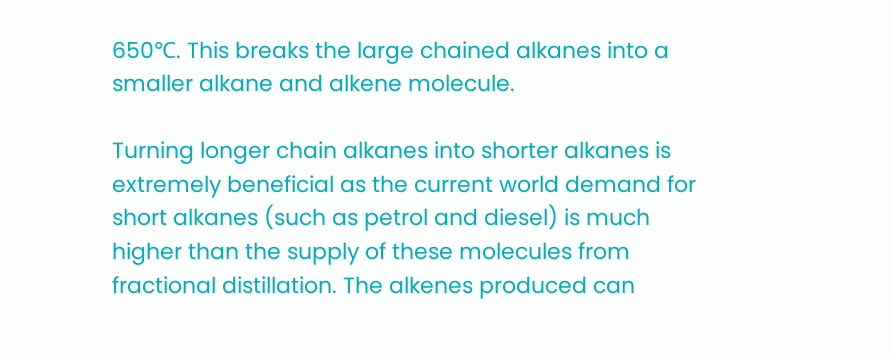650℃. This breaks the large chained alkanes into a smaller alkane and alkene molecule.

Turning longer chain alkanes into shorter alkanes is extremely beneficial as the current world demand for short alkanes (such as petrol and diesel) is much higher than the supply of these molecules from fractional distillation. The alkenes produced can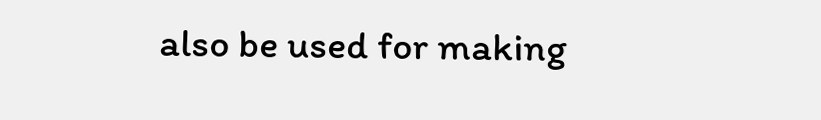also be used for making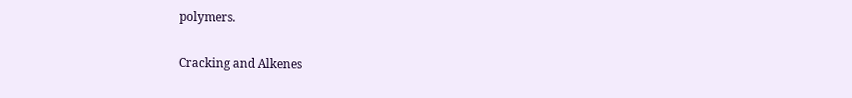polymers.

Cracking and Alkenes